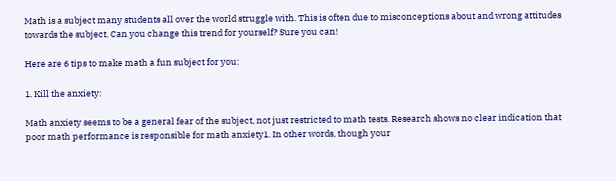Math is a subject many students all over the world struggle with. This is often due to misconceptions about and wrong attitudes towards the subject. Can you change this trend for yourself? Sure you can!

Here are 6 tips to make math a fun subject for you:

1. Kill the anxiety:

Math anxiety seems to be a general fear of the subject, not just restricted to math tests. Research shows no clear indication that poor math performance is responsible for math anxiety1. In other words, though your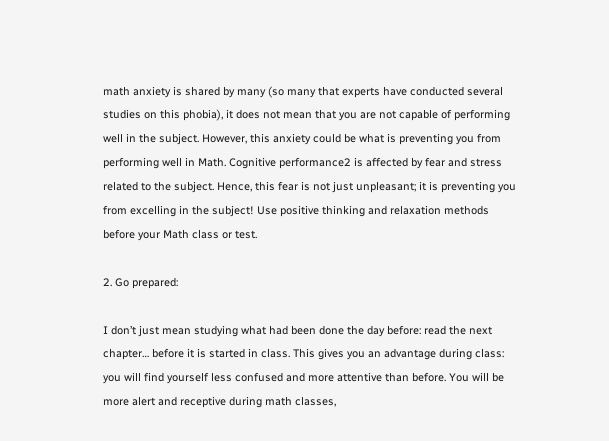math anxiety is shared by many (so many that experts have conducted several studies on this phobia), it does not mean that you are not capable of performing well in the subject. However, this anxiety could be what is preventing you from performing well in Math. Cognitive performance2 is affected by fear and stress related to the subject. Hence, this fear is not just unpleasant; it is preventing you from excelling in the subject! Use positive thinking and relaxation methods before your Math class or test.

2. Go prepared:

I don’t just mean studying what had been done the day before: read the next chapter… before it is started in class. This gives you an advantage during class: you will find yourself less confused and more attentive than before. You will be more alert and receptive during math classes,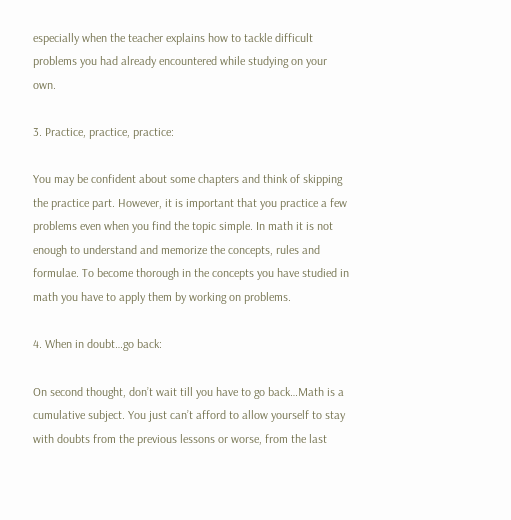especially when the teacher explains how to tackle difficult problems you had already encountered while studying on your own.

3. Practice, practice, practice:

You may be confident about some chapters and think of skipping the practice part. However, it is important that you practice a few problems even when you find the topic simple. In math it is not enough to understand and memorize the concepts, rules and formulae. To become thorough in the concepts you have studied in math you have to apply them by working on problems.

4. When in doubt…go back:

On second thought, don’t wait till you have to go back…Math is a cumulative subject. You just can’t afford to allow yourself to stay with doubts from the previous lessons or worse, from the last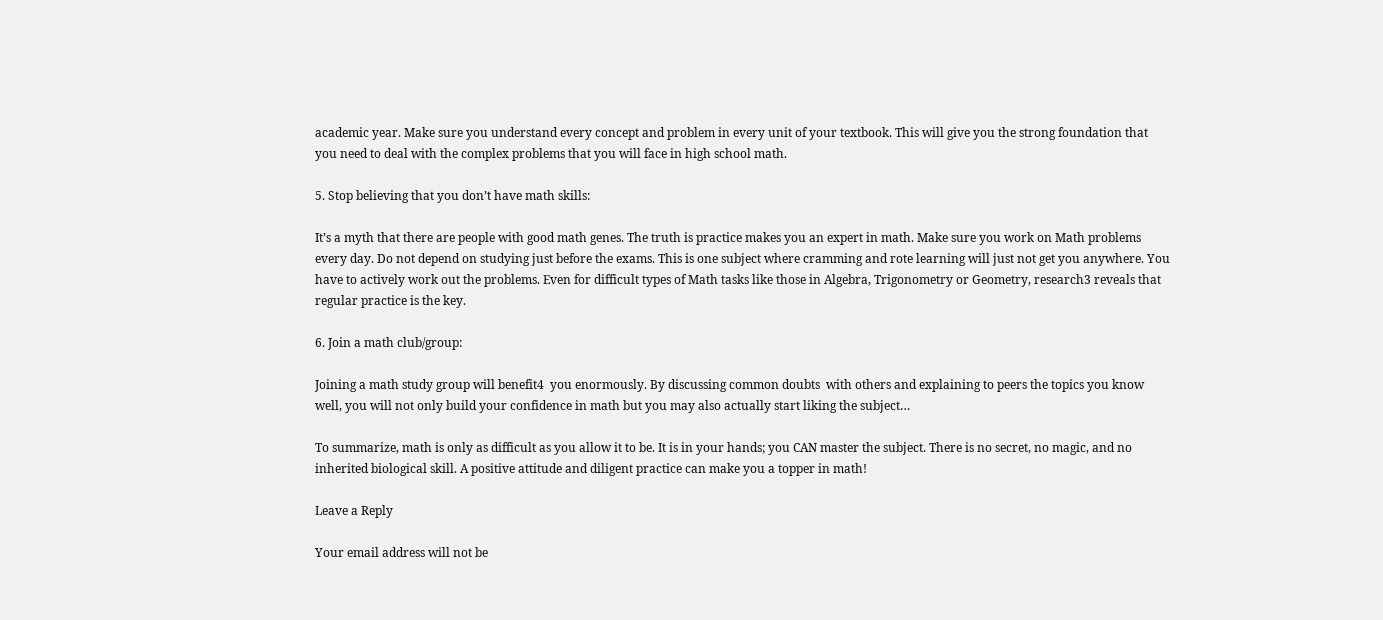academic year. Make sure you understand every concept and problem in every unit of your textbook. This will give you the strong foundation that you need to deal with the complex problems that you will face in high school math.

5. Stop believing that you don’t have math skills:

It’s a myth that there are people with good math genes. The truth is practice makes you an expert in math. Make sure you work on Math problems every day. Do not depend on studying just before the exams. This is one subject where cramming and rote learning will just not get you anywhere. You have to actively work out the problems. Even for difficult types of Math tasks like those in Algebra, Trigonometry or Geometry, research3 reveals that regular practice is the key.

6. Join a math club/group:

Joining a math study group will benefit4  you enormously. By discussing common doubts  with others and explaining to peers the topics you know well, you will not only build your confidence in math but you may also actually start liking the subject…

To summarize, math is only as difficult as you allow it to be. It is in your hands; you CAN master the subject. There is no secret, no magic, and no inherited biological skill. A positive attitude and diligent practice can make you a topper in math!

Leave a Reply

Your email address will not be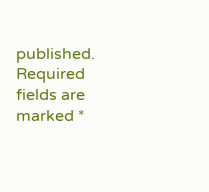published. Required fields are marked *